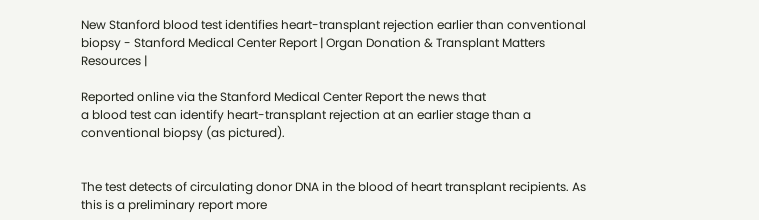New Stanford blood test identifies heart-transplant rejection earlier than conventional biopsy - Stanford Medical Center Report | Organ Donation & Transplant Matters Resources |

Reported online via the Stanford Medical Center Report the news that
a blood test can identify heart-transplant rejection at an earlier stage than a conventional biopsy (as pictured).


The test detects of circulating donor DNA in the blood of heart transplant recipients. As this is a preliminary report more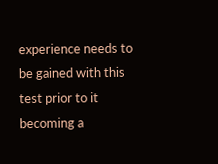experience needs to be gained with this test prior to it becoming a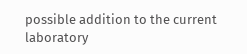possible addition to the current laboratory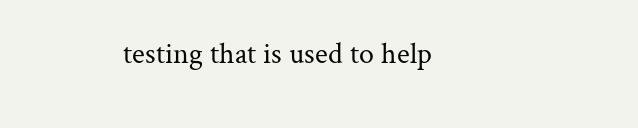testing that is used to help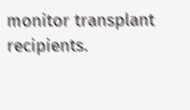monitor transplant recipients.